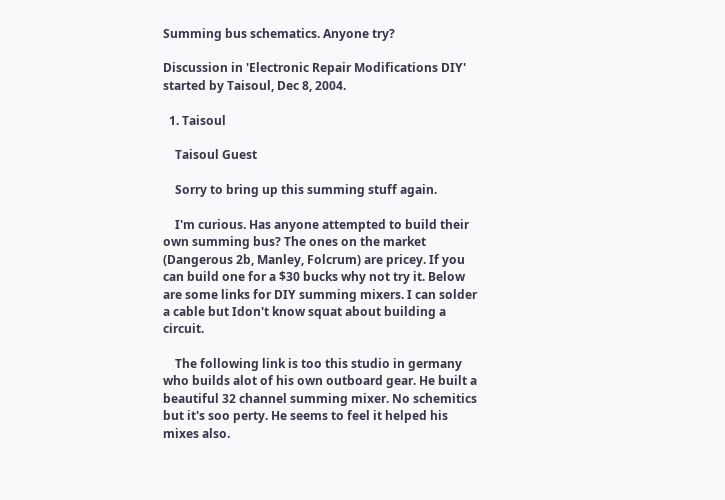Summing bus schematics. Anyone try?

Discussion in 'Electronic Repair Modifications DIY' started by Taisoul, Dec 8, 2004.

  1. Taisoul

    Taisoul Guest

    Sorry to bring up this summing stuff again.

    I'm curious. Has anyone attempted to build their own summing bus? The ones on the market (Dangerous 2b, Manley, Folcrum) are pricey. If you can build one for a $30 bucks why not try it. Below are some links for DIY summing mixers. I can solder a cable but Idon't know squat about building a circuit.

    The following link is too this studio in germany who builds alot of his own outboard gear. He built a beautiful 32 channel summing mixer. No schemitics but it's soo perty. He seems to feel it helped his mixes also.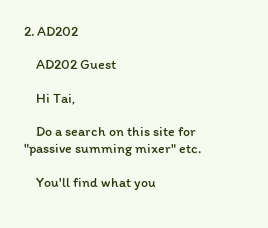2. AD202

    AD202 Guest

    Hi Tai,

    Do a search on this site for "passive summing mixer" etc.

    You'll find what you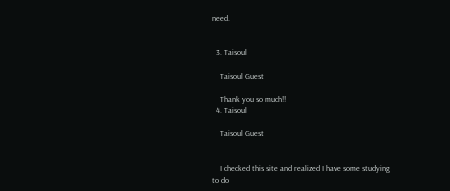need.


  3. Taisoul

    Taisoul Guest

    Thank you so much!!
  4. Taisoul

    Taisoul Guest


    I checked this site and realized I have some studying to do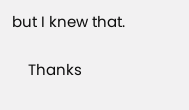but I knew that.

    Thanks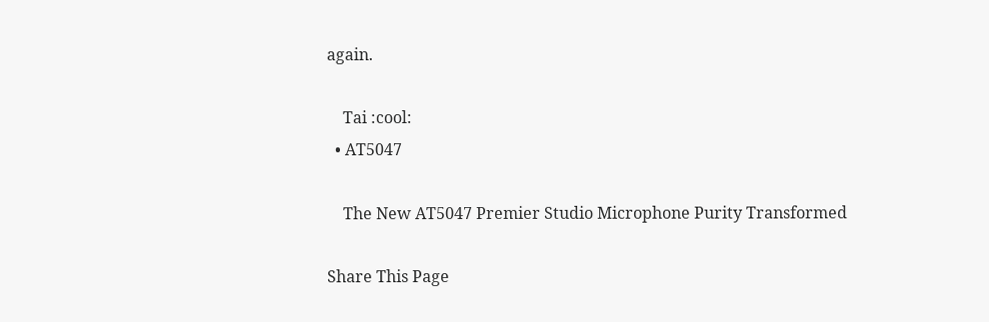again.

    Tai :cool:
  • AT5047

    The New AT5047 Premier Studio Microphone Purity Transformed

Share This Page